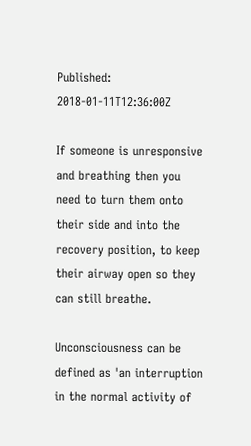Published: 2018-01-11T12:36:00Z

If someone is unresponsive and breathing then you need to turn them onto their side and into the recovery position, to keep their airway open so they can still breathe.

Unconsciousness can be defined as 'an interruption in the normal activity of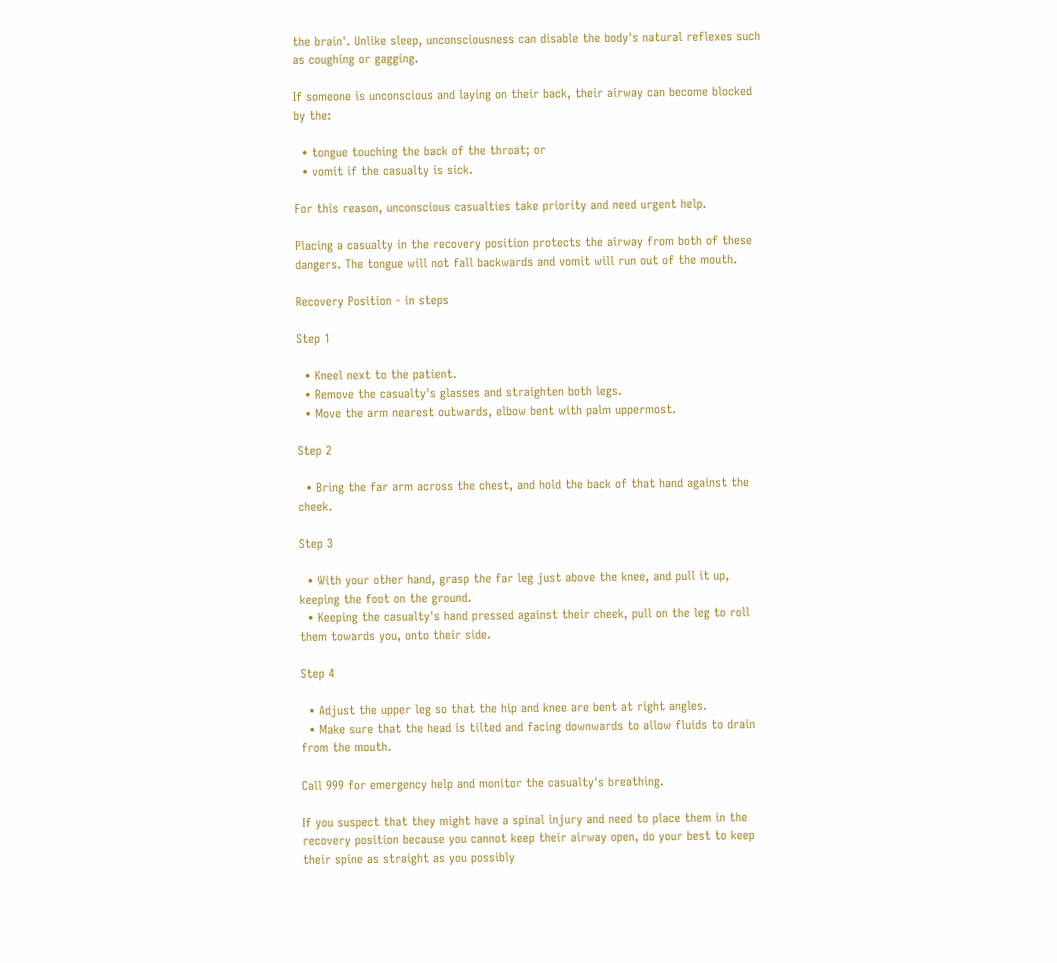the brain'. Unlike sleep, unconsciousness can disable the body's natural reflexes such as coughing or gagging.

If someone is unconscious and laying on their back, their airway can become blocked by the:

  • tongue touching the back of the throat; or
  • vomit if the casualty is sick.

For this reason, unconscious casualties take priority and need urgent help.

Placing a casualty in the recovery position protects the airway from both of these dangers. The tongue will not fall backwards and vomit will run out of the mouth.

Recovery Position - in steps

Step 1

  • Kneel next to the patient.
  • Remove the casualty's glasses and straighten both legs.
  • Move the arm nearest outwards, elbow bent with palm uppermost.

Step 2

  • Bring the far arm across the chest, and hold the back of that hand against the cheek.

Step 3

  • With your other hand, grasp the far leg just above the knee, and pull it up, keeping the foot on the ground.
  • Keeping the casualty's hand pressed against their cheek, pull on the leg to roll them towards you, onto their side.

Step 4

  • Adjust the upper leg so that the hip and knee are bent at right angles.
  • Make sure that the head is tilted and facing downwards to allow fluids to drain from the mouth.

Call 999 for emergency help and monitor the casualty's breathing.

If you suspect that they might have a spinal injury and need to place them in the recovery position because you cannot keep their airway open, do your best to keep their spine as straight as you possibly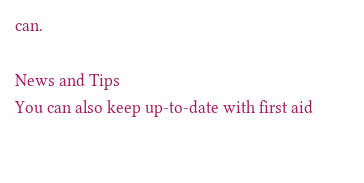can.

News and Tips
You can also keep up-to-date with first aid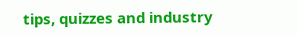tips, quizzes and industry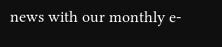news with our monthly e-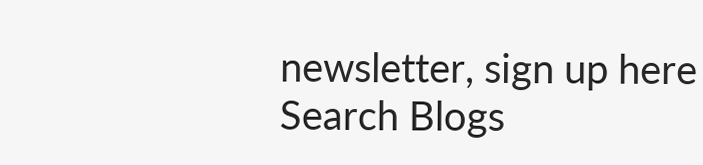newsletter, sign up here
Search Blogs